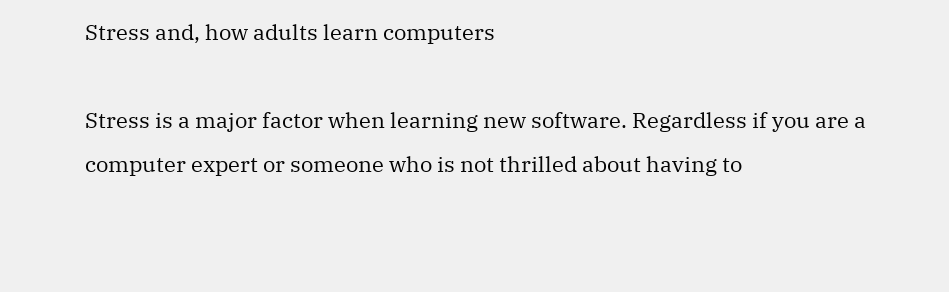Stress and, how adults learn computers

Stress is a major factor when learning new software. Regardless if you are a computer expert or someone who is not thrilled about having to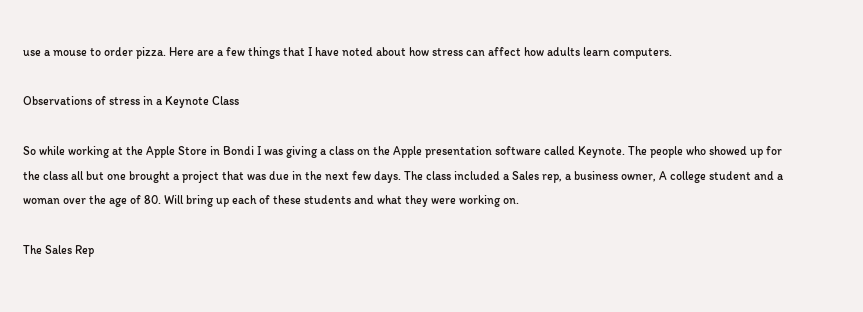use a mouse to order pizza. Here are a few things that I have noted about how stress can affect how adults learn computers.

Observations of stress in a Keynote Class

So while working at the Apple Store in Bondi I was giving a class on the Apple presentation software called Keynote. The people who showed up for the class all but one brought a project that was due in the next few days. The class included a Sales rep, a business owner, A college student and a woman over the age of 80. Will bring up each of these students and what they were working on.

The Sales Rep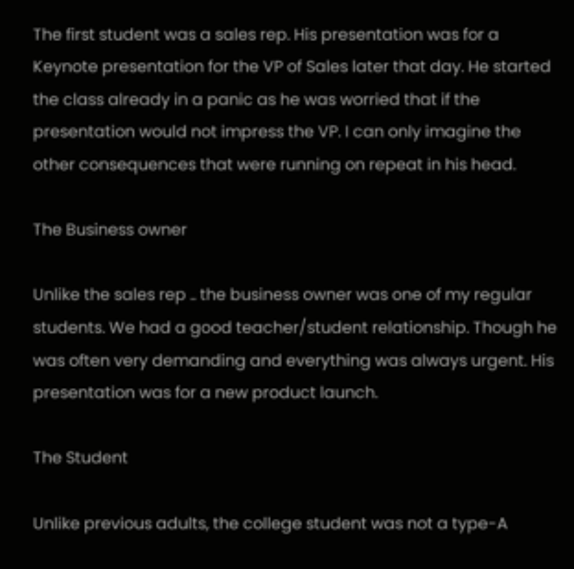The first student was a sales rep. His presentation was for a Keynote presentation for the VP of Sales later that day. He started the class already in a panic as he was worried that if the presentation would not impress the VP. I can only imagine the other consequences that were running on repeat in his head.

The Business owner

Unlike the sales rep .. the business owner was one of my regular students. We had a good teacher/student relationship. Though he was often very demanding and everything was always urgent. His presentation was for a new product launch.

The Student

Unlike previous adults, the college student was not a type-A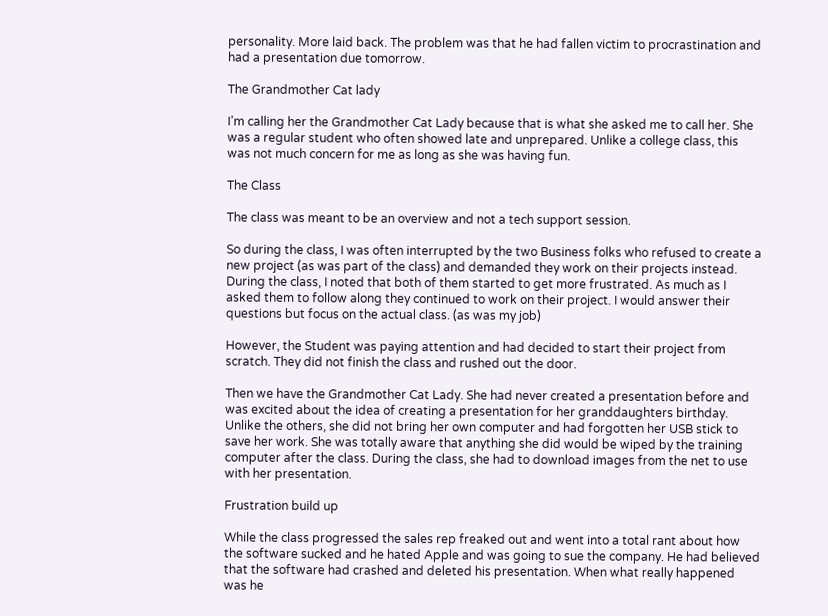personality. More laid back. The problem was that he had fallen victim to procrastination and had a presentation due tomorrow.

The Grandmother Cat lady

I’m calling her the Grandmother Cat Lady because that is what she asked me to call her. She was a regular student who often showed late and unprepared. Unlike a college class, this was not much concern for me as long as she was having fun.

The Class

The class was meant to be an overview and not a tech support session.

So during the class, I was often interrupted by the two Business folks who refused to create a new project (as was part of the class) and demanded they work on their projects instead. During the class, I noted that both of them started to get more frustrated. As much as I asked them to follow along they continued to work on their project. I would answer their questions but focus on the actual class. (as was my job)

However, the Student was paying attention and had decided to start their project from scratch. They did not finish the class and rushed out the door.

Then we have the Grandmother Cat Lady. She had never created a presentation before and was excited about the idea of creating a presentation for her granddaughters birthday. Unlike the others, she did not bring her own computer and had forgotten her USB stick to save her work. She was totally aware that anything she did would be wiped by the training computer after the class. During the class, she had to download images from the net to use with her presentation.

Frustration build up

While the class progressed the sales rep freaked out and went into a total rant about how the software sucked and he hated Apple and was going to sue the company. He had believed that the software had crashed and deleted his presentation. When what really happened was he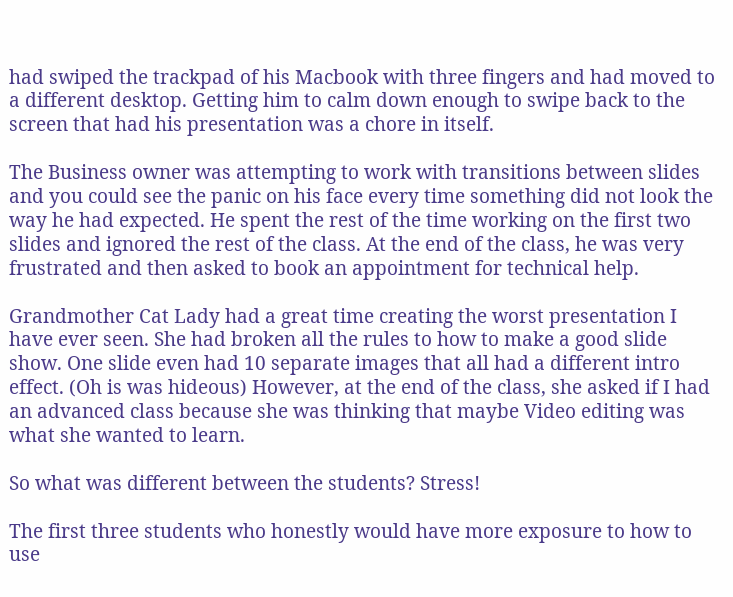had swiped the trackpad of his Macbook with three fingers and had moved to a different desktop. Getting him to calm down enough to swipe back to the screen that had his presentation was a chore in itself.

The Business owner was attempting to work with transitions between slides and you could see the panic on his face every time something did not look the way he had expected. He spent the rest of the time working on the first two slides and ignored the rest of the class. At the end of the class, he was very frustrated and then asked to book an appointment for technical help.

Grandmother Cat Lady had a great time creating the worst presentation I have ever seen. She had broken all the rules to how to make a good slide show. One slide even had 10 separate images that all had a different intro effect. (Oh is was hideous) However, at the end of the class, she asked if I had an advanced class because she was thinking that maybe Video editing was what she wanted to learn.

So what was different between the students? Stress!

The first three students who honestly would have more exposure to how to use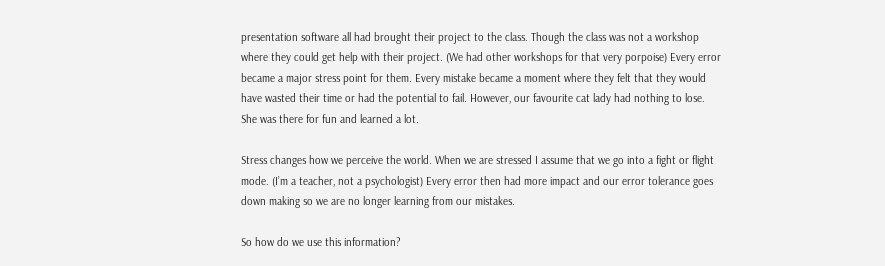presentation software all had brought their project to the class. Though the class was not a workshop where they could get help with their project. (We had other workshops for that very porpoise) Every error became a major stress point for them. Every mistake became a moment where they felt that they would have wasted their time or had the potential to fail. However, our favourite cat lady had nothing to lose. She was there for fun and learned a lot.

Stress changes how we perceive the world. When we are stressed I assume that we go into a fight or flight mode. (I’m a teacher, not a psychologist) Every error then had more impact and our error tolerance goes down making so we are no longer learning from our mistakes.

So how do we use this information?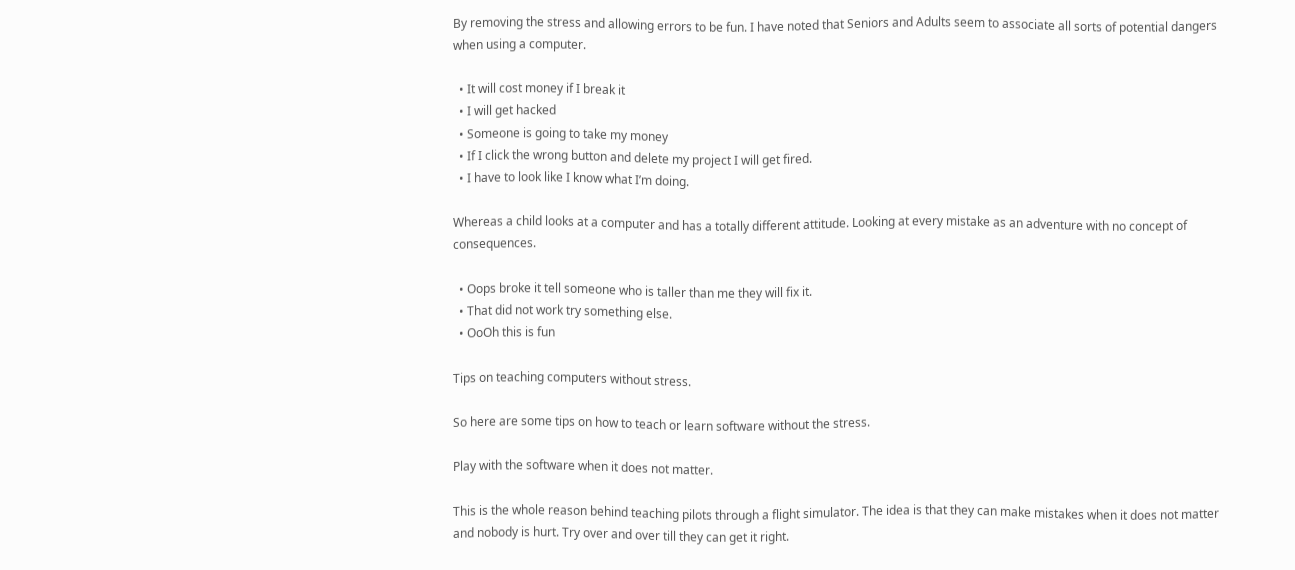By removing the stress and allowing errors to be fun. I have noted that Seniors and Adults seem to associate all sorts of potential dangers when using a computer.

  • It will cost money if I break it
  • I will get hacked
  • Someone is going to take my money
  • If I click the wrong button and delete my project I will get fired.
  • I have to look like I know what I’m doing.

Whereas a child looks at a computer and has a totally different attitude. Looking at every mistake as an adventure with no concept of consequences.

  • Oops broke it tell someone who is taller than me they will fix it.
  • That did not work try something else.
  • OoOh this is fun

Tips on teaching computers without stress.

So here are some tips on how to teach or learn software without the stress.

Play with the software when it does not matter.

This is the whole reason behind teaching pilots through a flight simulator. The idea is that they can make mistakes when it does not matter and nobody is hurt. Try over and over till they can get it right.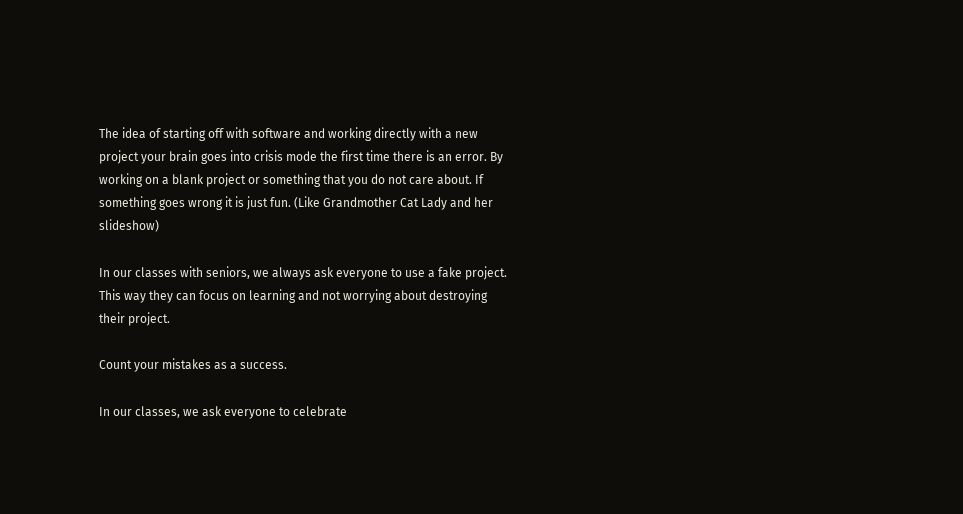The idea of starting off with software and working directly with a new project your brain goes into crisis mode the first time there is an error. By working on a blank project or something that you do not care about. If something goes wrong it is just fun. (Like Grandmother Cat Lady and her slideshow)

In our classes with seniors, we always ask everyone to use a fake project. This way they can focus on learning and not worrying about destroying their project.

Count your mistakes as a success.

In our classes, we ask everyone to celebrate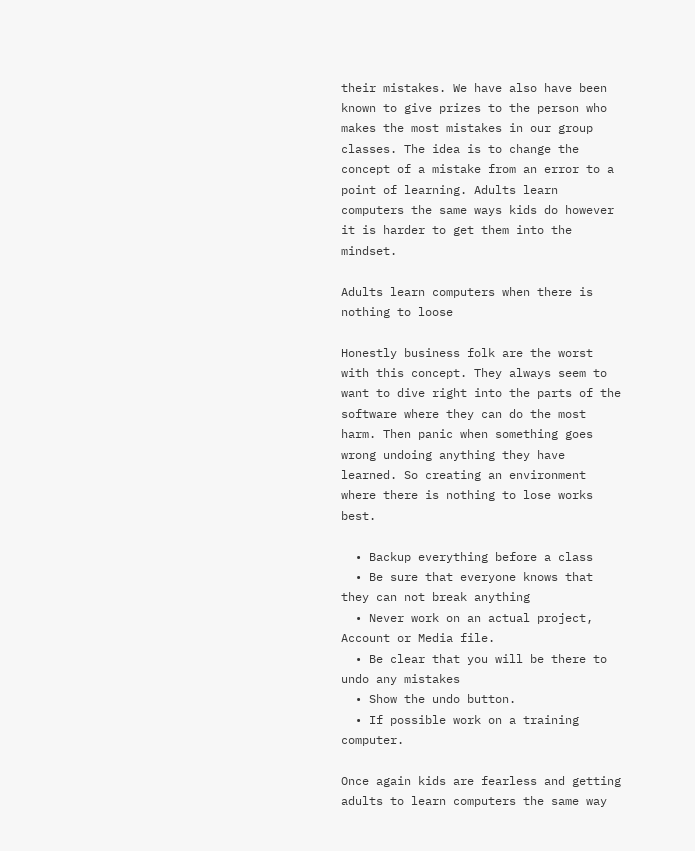their mistakes. We have also have been known to give prizes to the person who makes the most mistakes in our group classes. The idea is to change the concept of a mistake from an error to a point of learning. Adults learn computers the same ways kids do however it is harder to get them into the mindset.

Adults learn computers when there is nothing to loose

Honestly business folk are the worst with this concept. They always seem to want to dive right into the parts of the software where they can do the most harm. Then panic when something goes wrong undoing anything they have learned. So creating an environment where there is nothing to lose works best.

  • Backup everything before a class
  • Be sure that everyone knows that they can not break anything
  • Never work on an actual project, Account or Media file.
  • Be clear that you will be there to undo any mistakes
  • Show the undo button.
  • If possible work on a training computer.

Once again kids are fearless and getting adults to learn computers the same way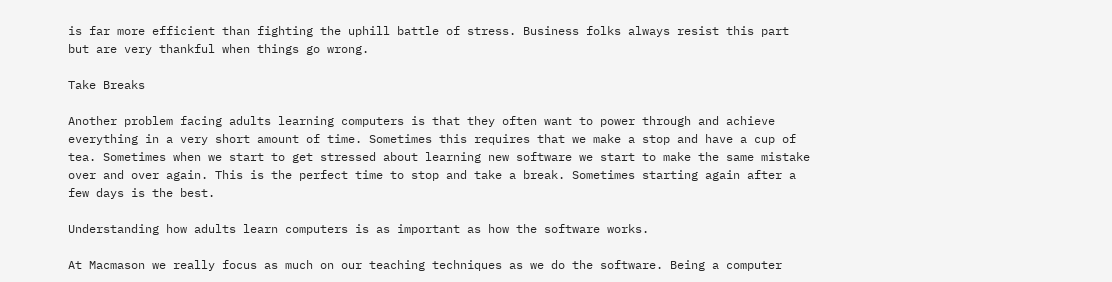is far more efficient than fighting the uphill battle of stress. Business folks always resist this part but are very thankful when things go wrong.

Take Breaks

Another problem facing adults learning computers is that they often want to power through and achieve everything in a very short amount of time. Sometimes this requires that we make a stop and have a cup of tea. Sometimes when we start to get stressed about learning new software we start to make the same mistake over and over again. This is the perfect time to stop and take a break. Sometimes starting again after a few days is the best.

Understanding how adults learn computers is as important as how the software works.

At Macmason we really focus as much on our teaching techniques as we do the software. Being a computer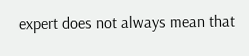expert does not always mean that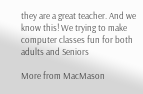they are a great teacher. And we know this! We trying to make computer classes fun for both adults and Seniors

More from MacMason